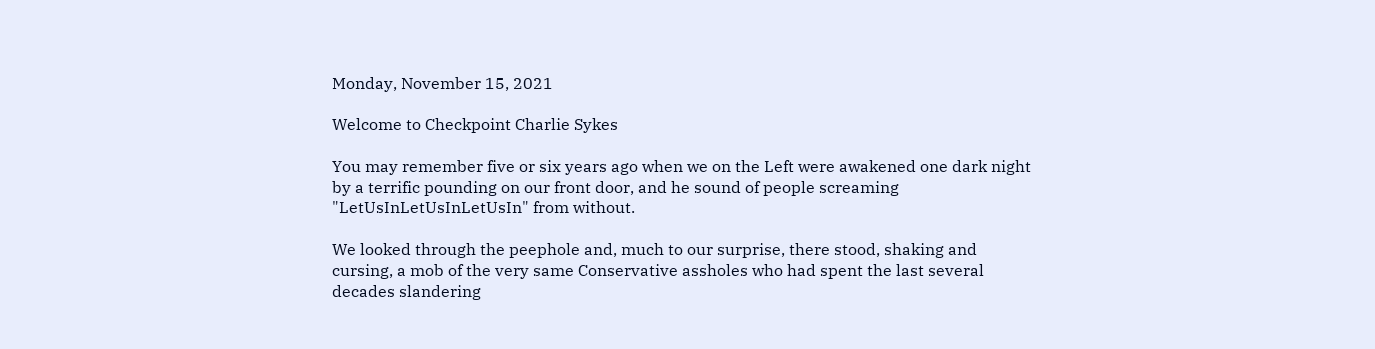Monday, November 15, 2021

Welcome to Checkpoint Charlie Sykes

You may remember five or six years ago when we on the Left were awakened one dark night by a terrific pounding on our front door, and he sound of people screaming "LetUsInLetUsInLetUsIn" from without.

We looked through the peephole and, much to our surprise, there stood, shaking and cursing, a mob of the very same Conservative assholes who had spent the last several decades slandering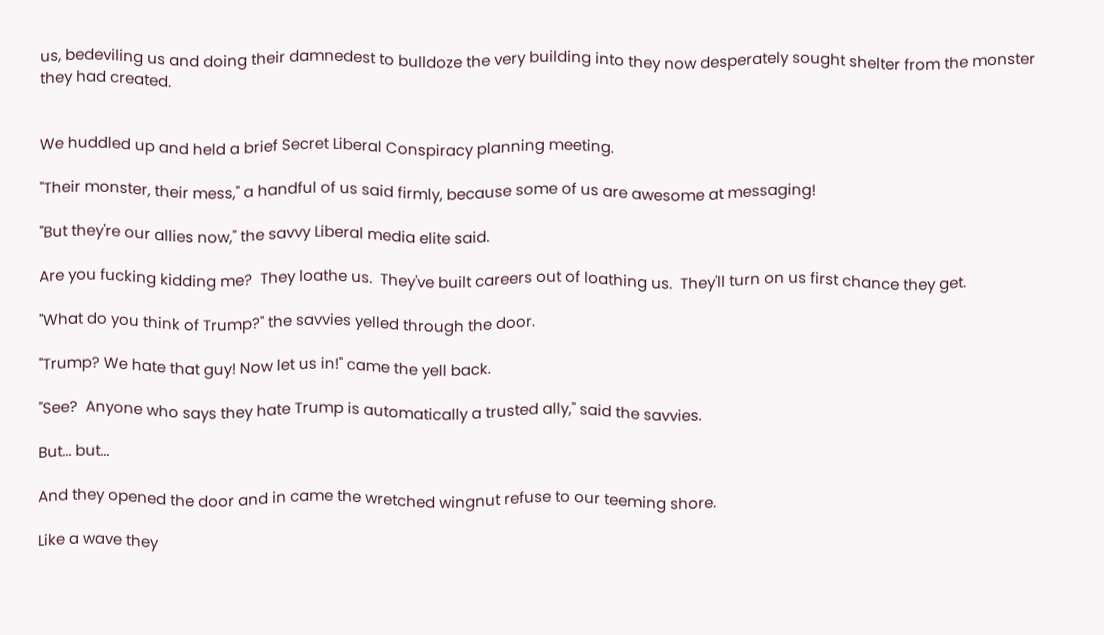us, bedeviling us and doing their damnedest to bulldoze the very building into they now desperately sought shelter from the monster they had created.


We huddled up and held a brief Secret Liberal Conspiracy planning meeting.

"Their monster, their mess," a handful of us said firmly, because some of us are awesome at messaging!

"But they're our allies now," the savvy Liberal media elite said.

Are you fucking kidding me?  They loathe us.  They've built careers out of loathing us.  They'll turn on us first chance they get.

"What do you think of Trump?" the savvies yelled through the door.

"Trump? We hate that guy! Now let us in!" came the yell back.

"See?  Anyone who says they hate Trump is automatically a trusted ally," said the savvies.

But... but...

And they opened the door and in came the wretched wingnut refuse to our teeming shore.

Like a wave they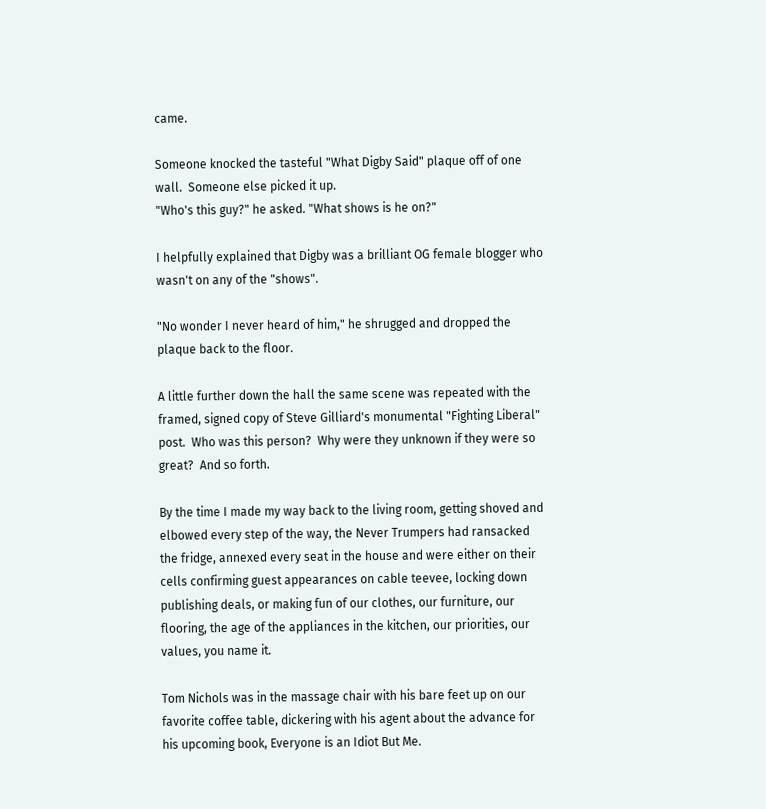came.

Someone knocked the tasteful "What Digby Said" plaque off of one wall.  Someone else picked it up.
"Who's this guy?" he asked. "What shows is he on?"

I helpfully explained that Digby was a brilliant OG female blogger who wasn't on any of the "shows".

"No wonder I never heard of him," he shrugged and dropped the plaque back to the floor.

A little further down the hall the same scene was repeated with the framed, signed copy of Steve Gilliard's monumental "Fighting Liberal" post.  Who was this person?  Why were they unknown if they were so great?  And so forth.

By the time I made my way back to the living room, getting shoved and elbowed every step of the way, the Never Trumpers had ransacked the fridge, annexed every seat in the house and were either on their cells confirming guest appearances on cable teevee, locking down publishing deals, or making fun of our clothes, our furniture, our flooring, the age of the appliances in the kitchen, our priorities, our values, you name it.

Tom Nichols was in the massage chair with his bare feet up on our favorite coffee table, dickering with his agent about the advance for his upcoming book, Everyone is an Idiot But Me.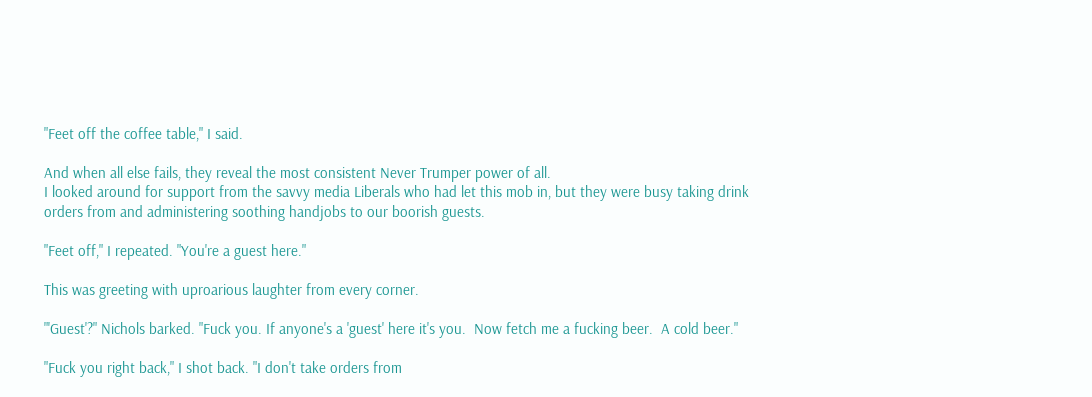"Feet off the coffee table," I said.

And when all else fails, they reveal the most consistent Never Trumper power of all.
I looked around for support from the savvy media Liberals who had let this mob in, but they were busy taking drink orders from and administering soothing handjobs to our boorish guests.

"Feet off," I repeated. "You're a guest here."

This was greeting with uproarious laughter from every corner.

"'Guest'?" Nichols barked. "Fuck you. If anyone's a 'guest' here it's you.  Now fetch me a fucking beer.  A cold beer."

"Fuck you right back," I shot back. "I don't take orders from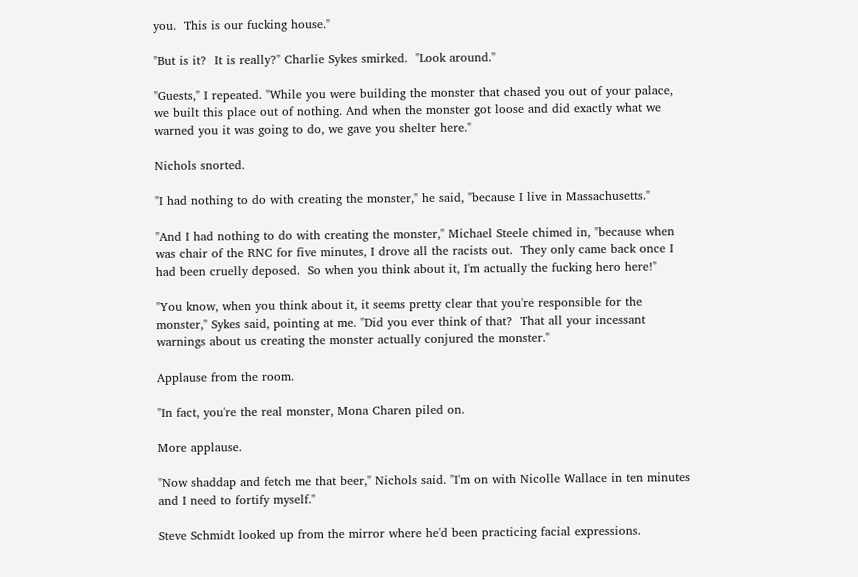you.  This is our fucking house."

"But is it?  It is really?" Charlie Sykes smirked.  "Look around."

"Guests," I repeated. "While you were building the monster that chased you out of your palace, we built this place out of nothing. And when the monster got loose and did exactly what we warned you it was going to do, we gave you shelter here."

Nichols snorted.

"I had nothing to do with creating the monster," he said, "because I live in Massachusetts."

"And I had nothing to do with creating the monster," Michael Steele chimed in, "because when was chair of the RNC for five minutes, I drove all the racists out.  They only came back once I had been cruelly deposed.  So when you think about it, I'm actually the fucking hero here!"

"You know, when you think about it, it seems pretty clear that you're responsible for the monster," Sykes said, pointing at me. "Did you ever think of that?  That all your incessant warnings about us creating the monster actually conjured the monster."

Applause from the room.

"In fact, you're the real monster, Mona Charen piled on.

More applause.

"Now shaddap and fetch me that beer," Nichols said. "I'm on with Nicolle Wallace in ten minutes and I need to fortify myself."

Steve Schmidt looked up from the mirror where he'd been practicing facial expressions.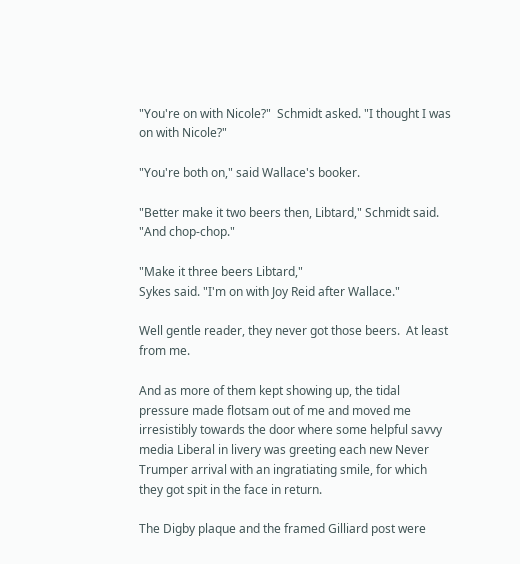"You're on with Nicole?"  Schmidt asked. "I thought I was on with Nicole?"

"You're both on," said Wallace's booker.

"Better make it two beers then, Libtard," Schmidt said. "And chop-chop."

"Make it three beers Libtard,"
Sykes said. "I'm on with Joy Reid after Wallace."

Well gentle reader, they never got those beers.  At least from me.

And as more of them kept showing up, the tidal pressure made flotsam out of me and moved me irresistibly towards the door where some helpful savvy media Liberal in livery was greeting each new Never Trumper arrival with an ingratiating smile, for which they got spit in the face in return.

The Digby plaque and the framed Gilliard post were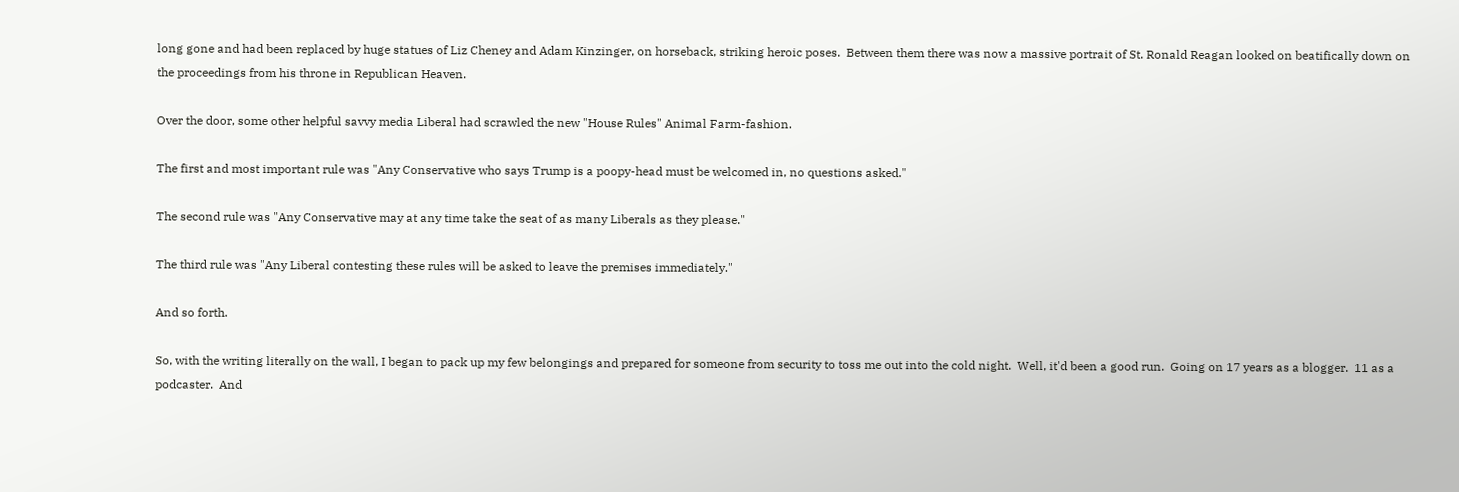long gone and had been replaced by huge statues of Liz Cheney and Adam Kinzinger, on horseback, striking heroic poses.  Between them there was now a massive portrait of St. Ronald Reagan looked on beatifically down on the proceedings from his throne in Republican Heaven.

Over the door, some other helpful savvy media Liberal had scrawled the new "House Rules" Animal Farm-fashion.

The first and most important rule was "Any Conservative who says Trump is a poopy-head must be welcomed in, no questions asked."

The second rule was "Any Conservative may at any time take the seat of as many Liberals as they please."

The third rule was "Any Liberal contesting these rules will be asked to leave the premises immediately."

And so forth.

So, with the writing literally on the wall, I began to pack up my few belongings and prepared for someone from security to toss me out into the cold night.  Well, it'd been a good run.  Going on 17 years as a blogger.  11 as a podcaster.  And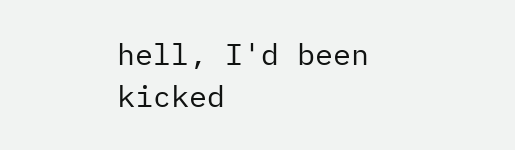hell, I'd been kicked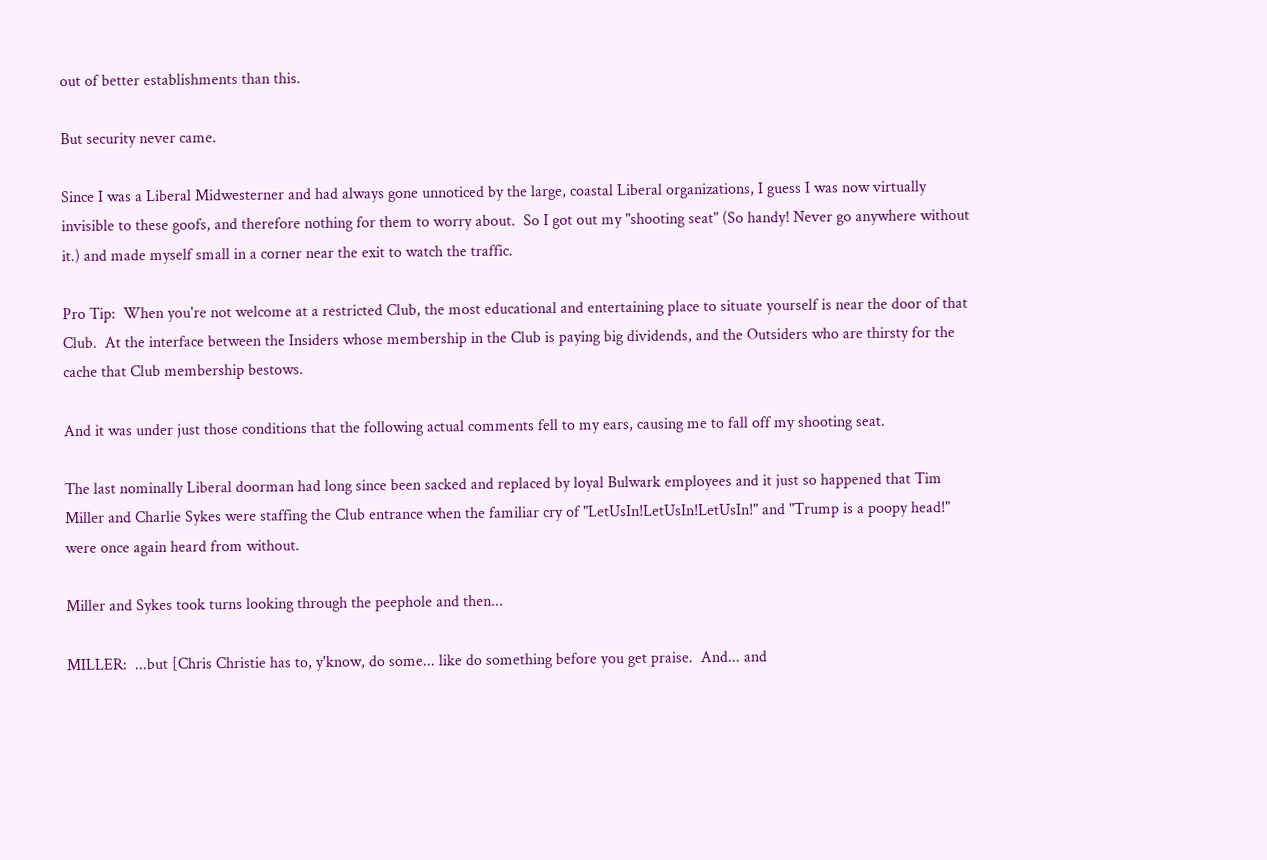out of better establishments than this.

But security never came.

Since I was a Liberal Midwesterner and had always gone unnoticed by the large, coastal Liberal organizations, I guess I was now virtually invisible to these goofs, and therefore nothing for them to worry about.  So I got out my "shooting seat" (So handy! Never go anywhere without it.) and made myself small in a corner near the exit to watch the traffic.

Pro Tip:  When you're not welcome at a restricted Club, the most educational and entertaining place to situate yourself is near the door of that Club.  At the interface between the Insiders whose membership in the Club is paying big dividends, and the Outsiders who are thirsty for the cache that Club membership bestows.

And it was under just those conditions that the following actual comments fell to my ears, causing me to fall off my shooting seat.

The last nominally Liberal doorman had long since been sacked and replaced by loyal Bulwark employees and it just so happened that Tim Miller and Charlie Sykes were staffing the Club entrance when the familiar cry of "LetUsIn!LetUsIn!LetUsIn!" and "Trump is a poopy head!" were once again heard from without.

Miller and Sykes took turns looking through the peephole and then...

MILLER:  ...but [Chris Christie has to, y'know, do some... like do something before you get praise.  And... and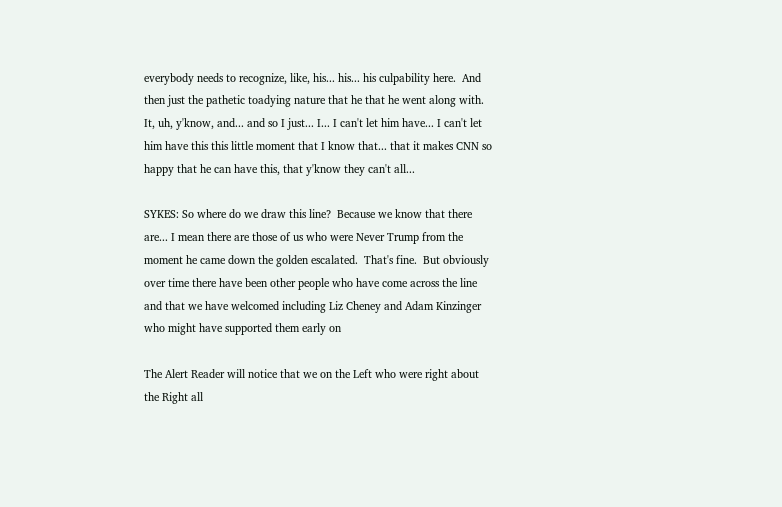everybody needs to recognize, like, his... his... his culpability here.  And then just the pathetic toadying nature that he that he went along with.  It, uh, y'know, and... and so I just... I... I can't let him have... I can't let him have this this little moment that I know that... that it makes CNN so happy that he can have this, that y'know they can't all...

SYKES: So where do we draw this line?  Because we know that there are... I mean there are those of us who were Never Trump from the moment he came down the golden escalated.  That's fine.  But obviously over time there have been other people who have come across the line and that we have welcomed including Liz Cheney and Adam Kinzinger who might have supported them early on

The Alert Reader will notice that we on the Left who were right about the Right all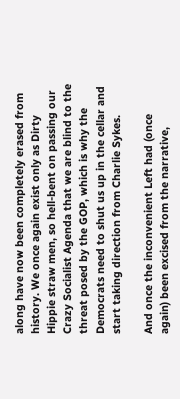along have now been completely erased from history. We once again exist only as Dirty  Hippie straw men, so hell-bent on passing our Crazy Socialist Agenda that we are blind to the threat posed by the GOP, which is why the Democrats need to shut us up in the cellar and start taking direction from Charlie Sykes.

And once the inconvenient Left had (once again) been excised from the narrative,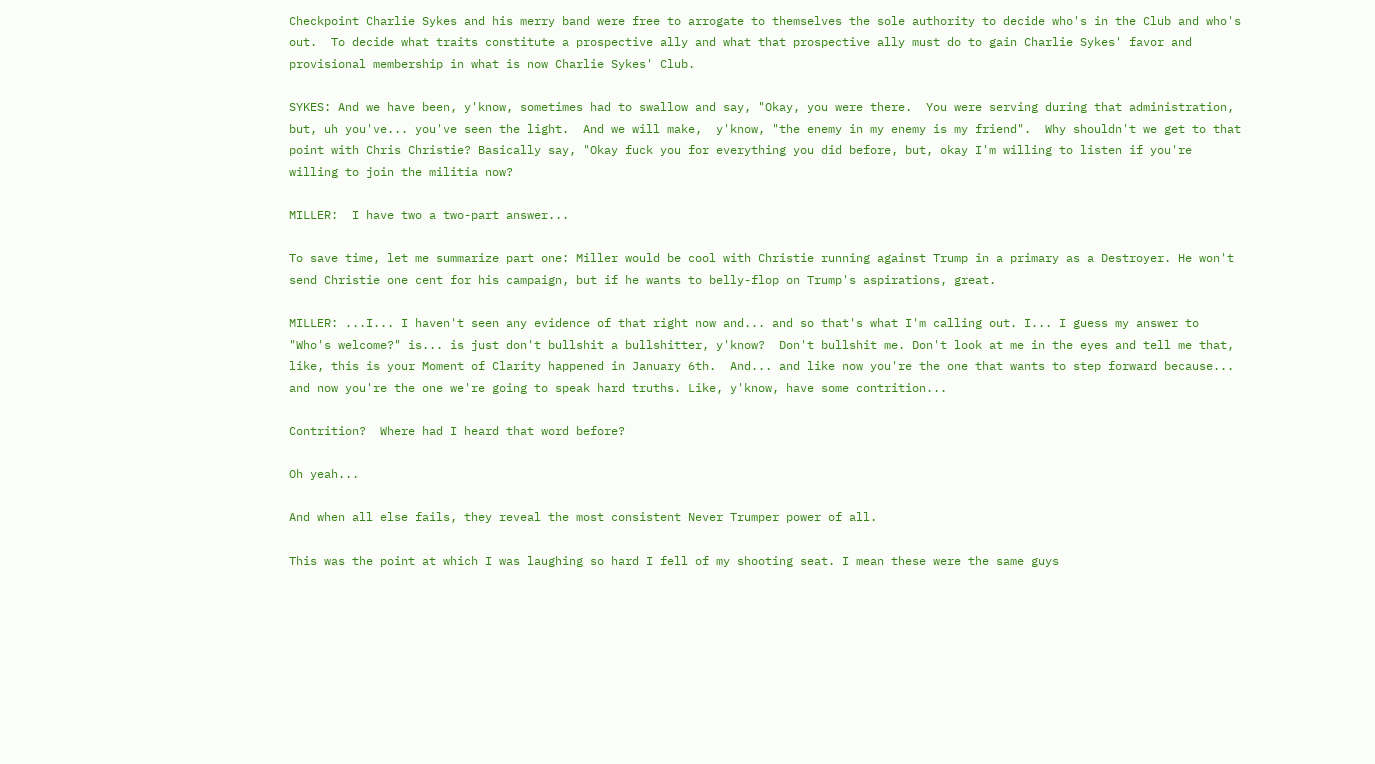Checkpoint Charlie Sykes and his merry band were free to arrogate to themselves the sole authority to decide who's in the Club and who's out.  To decide what traits constitute a prospective ally and what that prospective ally must do to gain Charlie Sykes' favor and provisional membership in what is now Charlie Sykes' Club.

SYKES: And we have been, y'know, sometimes had to swallow and say, "Okay, you were there.  You were serving during that administration, but, uh you've... you've seen the light.  And we will make,  y'know, "the enemy in my enemy is my friend".  Why shouldn't we get to that point with Chris Christie? Basically say, "Okay fuck you for everything you did before, but, okay I'm willing to listen if you're willing to join the militia now?

MILLER:  I have two a two-part answer...

To save time, let me summarize part one: Miller would be cool with Christie running against Trump in a primary as a Destroyer. He won't send Christie one cent for his campaign, but if he wants to belly-flop on Trump's aspirations, great.

MILLER: ...I... I haven't seen any evidence of that right now and... and so that's what I'm calling out. I... I guess my answer to "Who's welcome?" is... is just don't bullshit a bullshitter, y'know?  Don't bullshit me. Don't look at me in the eyes and tell me that, like, this is your Moment of Clarity happened in January 6th.  And... and like now you're the one that wants to step forward because... and now you're the one we're going to speak hard truths. Like, y'know, have some contrition...

Contrition?  Where had I heard that word before?

Oh yeah...

And when all else fails, they reveal the most consistent Never Trumper power of all.

This was the point at which I was laughing so hard I fell of my shooting seat. I mean these were the same guys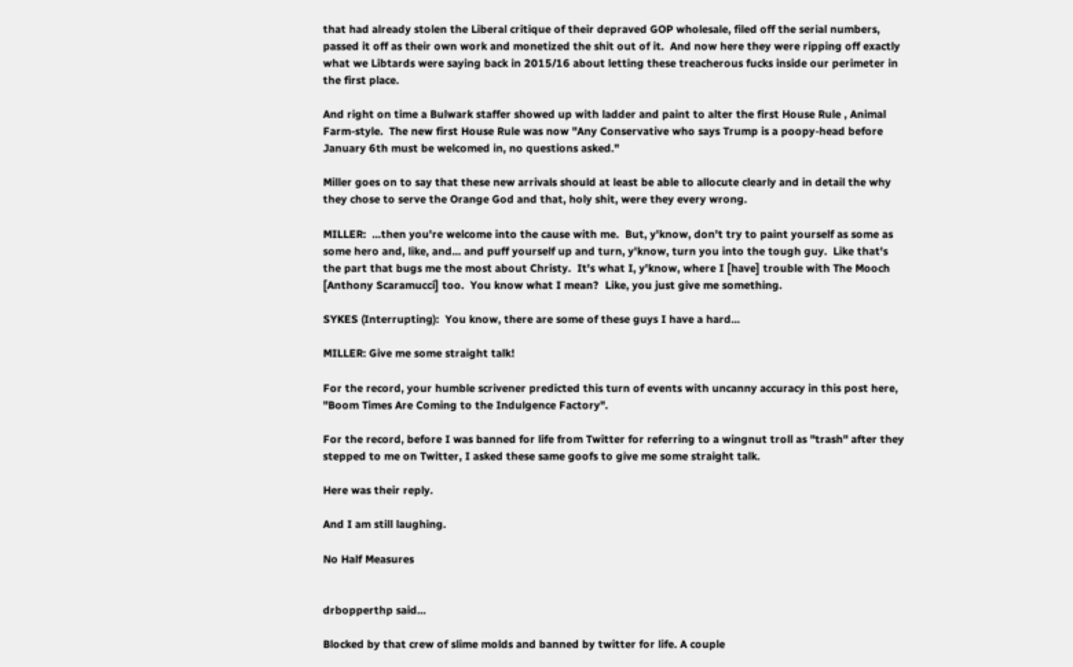that had already stolen the Liberal critique of their depraved GOP wholesale, filed off the serial numbers, passed it off as their own work and monetized the shit out of it.  And now here they were ripping off exactly what we Libtards were saying back in 2015/16 about letting these treacherous fucks inside our perimeter in the first place.

And right on time a Bulwark staffer showed up with ladder and paint to alter the first House Rule , Animal Farm-style.  The new first House Rule was now "Any Conservative who says Trump is a poopy-head before January 6th must be welcomed in, no questions asked."

Miller goes on to say that these new arrivals should at least be able to allocute clearly and in detail the why they chose to serve the Orange God and that, holy shit, were they every wrong.

MILLER:  ...then you're welcome into the cause with me.  But, y'know, don't try to paint yourself as some as some hero and, like, and... and puff yourself up and turn, y'know, turn you into the tough guy.  Like that's the part that bugs me the most about Christy.  It's what I, y'know, where I [have] trouble with The Mooch [Anthony Scaramucci] too.  You know what I mean?  Like, you just give me something.

SYKES (Interrupting):  You know, there are some of these guys I have a hard...

MILLER: Give me some straight talk!

For the record, your humble scrivener predicted this turn of events with uncanny accuracy in this post here, "Boom Times Are Coming to the Indulgence Factory".

For the record, before I was banned for life from Twitter for referring to a wingnut troll as "trash" after they stepped to me on Twitter, I asked these same goofs to give me some straight talk.

Here was their reply.

And I am still laughing.

No Half Measures


drbopperthp said...

Blocked by that crew of slime molds and banned by twitter for life. A couple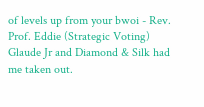of levels up from your bwoi - Rev. Prof. Eddie (Strategic Voting) Glaude Jr and Diamond & Silk had me taken out.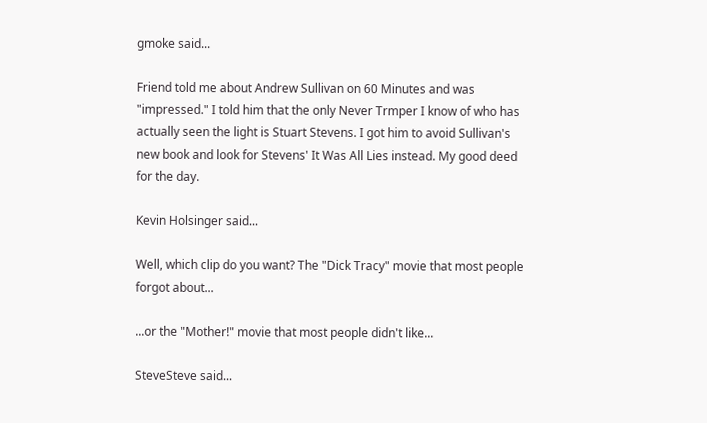gmoke said...

Friend told me about Andrew Sullivan on 60 Minutes and was "impressed." I told him that the only Never Trmper I know of who has actually seen the light is Stuart Stevens. I got him to avoid Sullivan's new book and look for Stevens' It Was All Lies instead. My good deed for the day.

Kevin Holsinger said...

Well, which clip do you want? The "Dick Tracy" movie that most people forgot about...

...or the "Mother!" movie that most people didn't like...

SteveSteve said...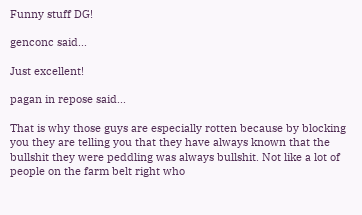Funny stuff DG!

genconc said...

Just excellent!

pagan in repose said...

That is why those guys are especially rotten because by blocking you they are telling you that they have always known that the bullshit they were peddling was always bullshit. Not like a lot of people on the farm belt right who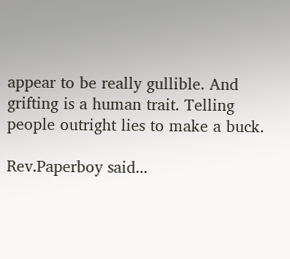appear to be really gullible. And grifting is a human trait. Telling people outright lies to make a buck.

Rev.Paperboy said...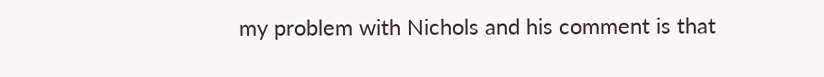my problem with Nichols and his comment is that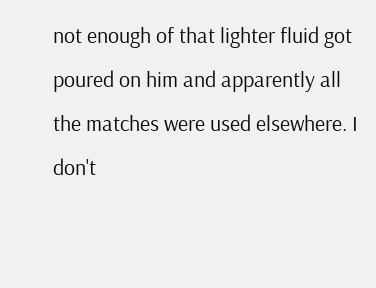not enough of that lighter fluid got poured on him and apparently all the matches were used elsewhere. I don't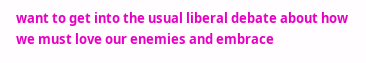want to get into the usual liberal debate about how we must love our enemies and embrace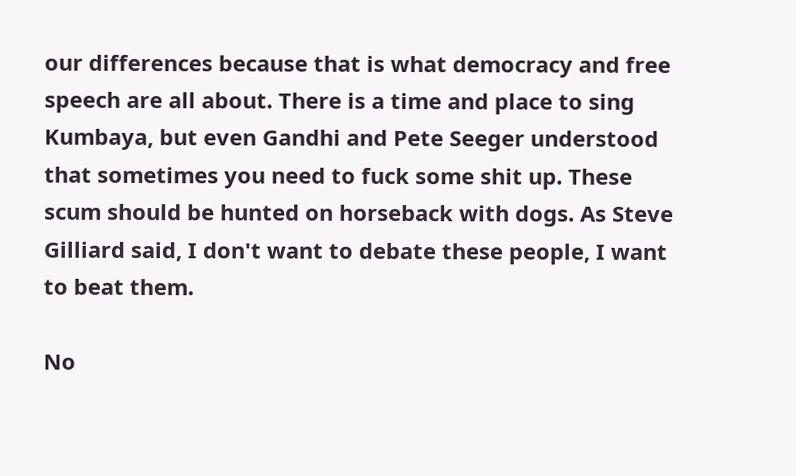our differences because that is what democracy and free speech are all about. There is a time and place to sing Kumbaya, but even Gandhi and Pete Seeger understood that sometimes you need to fuck some shit up. These scum should be hunted on horseback with dogs. As Steve Gilliard said, I don't want to debate these people, I want to beat them.

No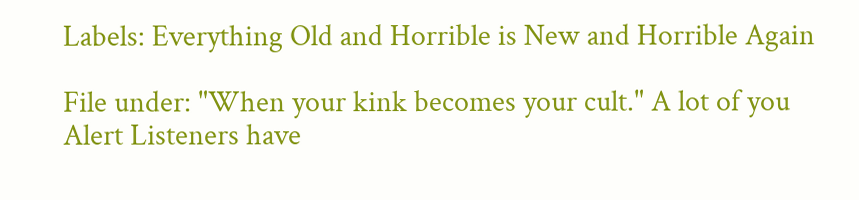Labels: Everything Old and Horrible is New and Horrible Again

File under: "When your kink becomes your cult." A lot of you Alert Listeners have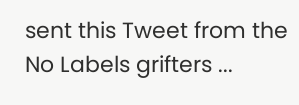sent this Tweet from the No Labels grifters ...